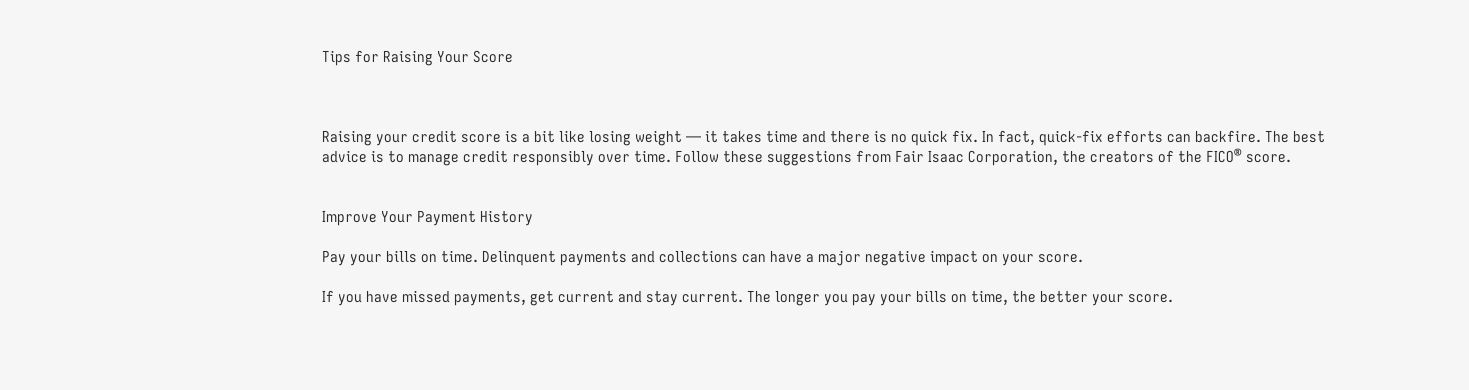Tips for Raising Your Score



Raising your credit score is a bit like losing weight — it takes time and there is no quick fix. In fact, quick-fix efforts can backfire. The best advice is to manage credit responsibly over time. Follow these suggestions from Fair Isaac Corporation, the creators of the FICO® score.


Improve Your Payment History

Pay your bills on time. Delinquent payments and collections can have a major negative impact on your score.

If you have missed payments, get current and stay current. The longer you pay your bills on time, the better your score.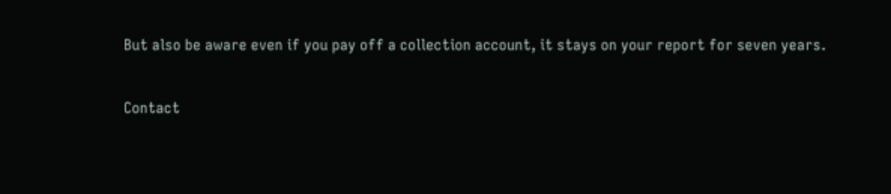But also be aware even if you pay off a collection account, it stays on your report for seven years.

Contact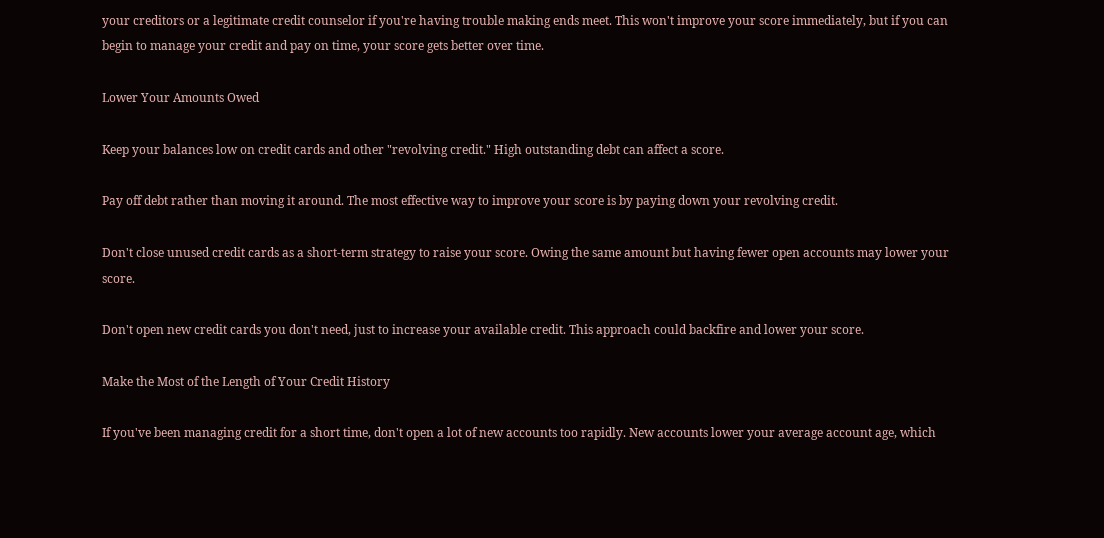your creditors or a legitimate credit counselor if you're having trouble making ends meet. This won't improve your score immediately, but if you can begin to manage your credit and pay on time, your score gets better over time.

Lower Your Amounts Owed

Keep your balances low on credit cards and other "revolving credit." High outstanding debt can affect a score.

Pay off debt rather than moving it around. The most effective way to improve your score is by paying down your revolving credit.

Don't close unused credit cards as a short-term strategy to raise your score. Owing the same amount but having fewer open accounts may lower your score.

Don't open new credit cards you don't need, just to increase your available credit. This approach could backfire and lower your score.

Make the Most of the Length of Your Credit History

If you've been managing credit for a short time, don't open a lot of new accounts too rapidly. New accounts lower your average account age, which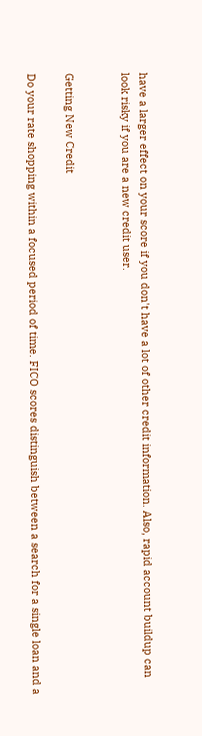have a larger effect on your score if you don't have a lot of other credit information. Also, rapid account buildup can look risky if you are a new credit user.


Getting New Credit

Do your rate shopping within a focused period of time. FICO scores distinguish between a search for a single loan and a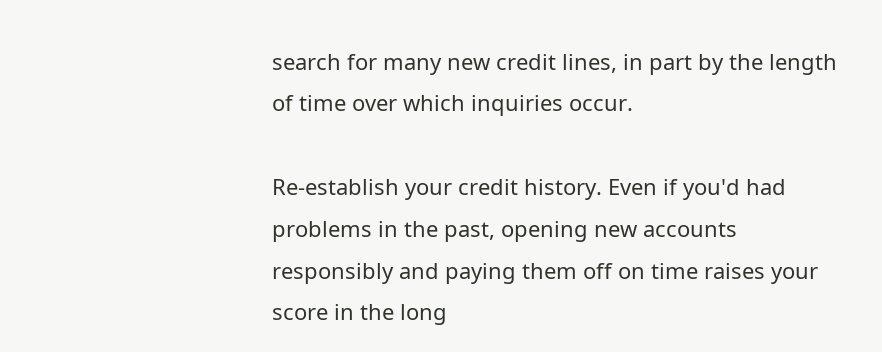search for many new credit lines, in part by the length of time over which inquiries occur.

Re-establish your credit history. Even if you'd had problems in the past, opening new accounts responsibly and paying them off on time raises your score in the long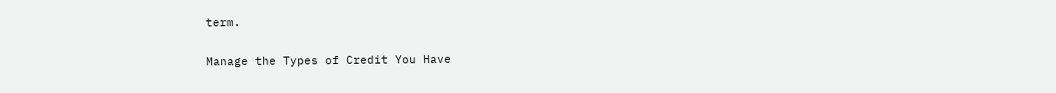term.

Manage the Types of Credit You Have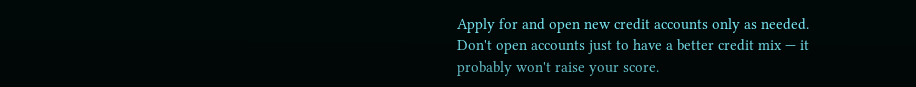Apply for and open new credit accounts only as needed. Don't open accounts just to have a better credit mix — it probably won't raise your score.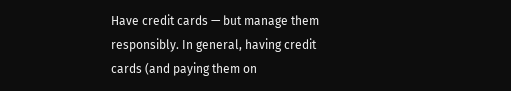Have credit cards — but manage them responsibly. In general, having credit cards (and paying them on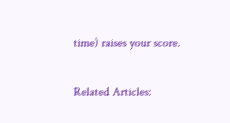time) raises your score.

Related Articles: